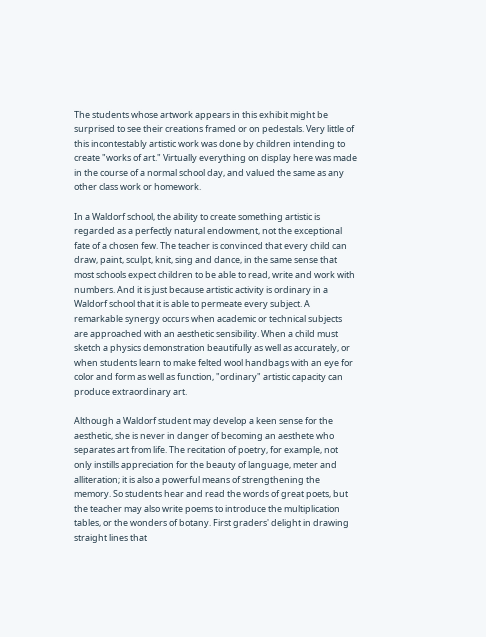The students whose artwork appears in this exhibit might be surprised to see their creations framed or on pedestals. Very little of this incontestably artistic work was done by children intending to create "works of art." Virtually everything on display here was made in the course of a normal school day, and valued the same as any other class work or homework.

In a Waldorf school, the ability to create something artistic is regarded as a perfectly natural endowment, not the exceptional fate of a chosen few. The teacher is convinced that every child can draw, paint, sculpt, knit, sing and dance, in the same sense that most schools expect children to be able to read, write and work with numbers. And it is just because artistic activity is ordinary in a Waldorf school that it is able to permeate every subject. A remarkable synergy occurs when academic or technical subjects are approached with an aesthetic sensibility. When a child must sketch a physics demonstration beautifully as well as accurately, or when students learn to make felted wool handbags with an eye for color and form as well as function, "ordinary" artistic capacity can produce extraordinary art.

Although a Waldorf student may develop a keen sense for the aesthetic, she is never in danger of becoming an aesthete who separates art from life. The recitation of poetry, for example, not only instills appreciation for the beauty of language, meter and alliteration; it is also a powerful means of strengthening the memory. So students hear and read the words of great poets, but the teacher may also write poems to introduce the multiplication tables, or the wonders of botany. First graders' delight in drawing straight lines that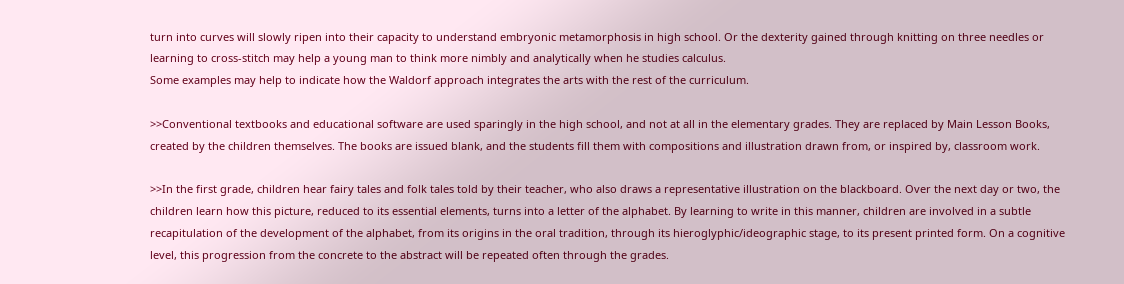turn into curves will slowly ripen into their capacity to understand embryonic metamorphosis in high school. Or the dexterity gained through knitting on three needles or learning to cross-stitch may help a young man to think more nimbly and analytically when he studies calculus.
Some examples may help to indicate how the Waldorf approach integrates the arts with the rest of the curriculum.

>>Conventional textbooks and educational software are used sparingly in the high school, and not at all in the elementary grades. They are replaced by Main Lesson Books, created by the children themselves. The books are issued blank, and the students fill them with compositions and illustration drawn from, or inspired by, classroom work.

>>In the first grade, children hear fairy tales and folk tales told by their teacher, who also draws a representative illustration on the blackboard. Over the next day or two, the children learn how this picture, reduced to its essential elements, turns into a letter of the alphabet. By learning to write in this manner, children are involved in a subtle recapitulation of the development of the alphabet, from its origins in the oral tradition, through its hieroglyphic/ideographic stage, to its present printed form. On a cognitive level, this progression from the concrete to the abstract will be repeated often through the grades.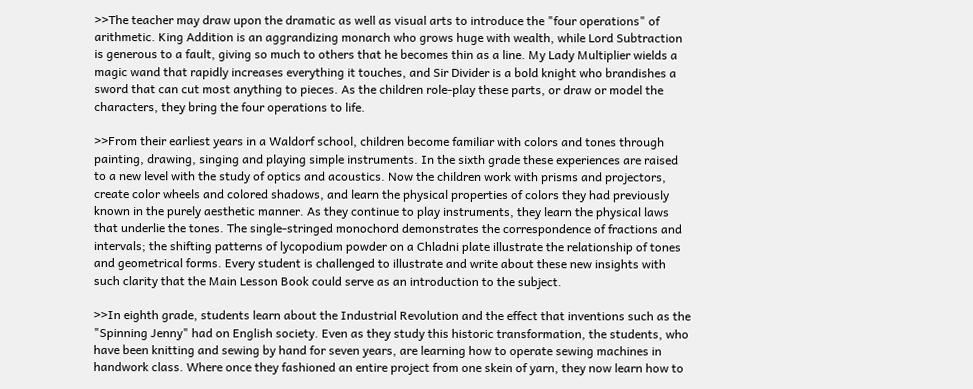>>The teacher may draw upon the dramatic as well as visual arts to introduce the "four operations" of arithmetic. King Addition is an aggrandizing monarch who grows huge with wealth, while Lord Subtraction is generous to a fault, giving so much to others that he becomes thin as a line. My Lady Multiplier wields a magic wand that rapidly increases everything it touches, and Sir Divider is a bold knight who brandishes a sword that can cut most anything to pieces. As the children role-play these parts, or draw or model the characters, they bring the four operations to life.

>>From their earliest years in a Waldorf school, children become familiar with colors and tones through painting, drawing, singing and playing simple instruments. In the sixth grade these experiences are raised to a new level with the study of optics and acoustics. Now the children work with prisms and projectors, create color wheels and colored shadows, and learn the physical properties of colors they had previously known in the purely aesthetic manner. As they continue to play instruments, they learn the physical laws that underlie the tones. The single-stringed monochord demonstrates the correspondence of fractions and intervals; the shifting patterns of lycopodium powder on a Chladni plate illustrate the relationship of tones and geometrical forms. Every student is challenged to illustrate and write about these new insights with such clarity that the Main Lesson Book could serve as an introduction to the subject.

>>In eighth grade, students learn about the Industrial Revolution and the effect that inventions such as the "Spinning Jenny" had on English society. Even as they study this historic transformation, the students, who have been knitting and sewing by hand for seven years, are learning how to operate sewing machines in handwork class. Where once they fashioned an entire project from one skein of yarn, they now learn how to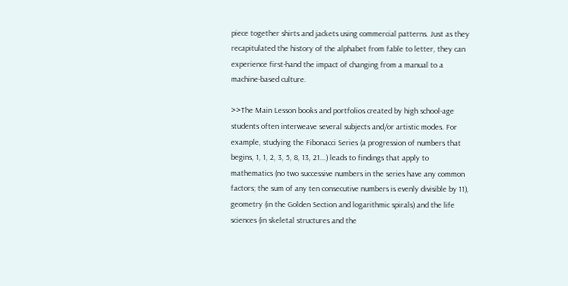piece together shirts and jackets using commercial patterns. Just as they recapitulated the history of the alphabet from fable to letter, they can experience first-hand the impact of changing from a manual to a machine-based culture.

>>The Main Lesson books and portfolios created by high school-age students often interweave several subjects and/or artistic modes. For example, studying the Fibonacci Series (a progression of numbers that begins, 1, 1, 2, 3, 5, 8, 13, 21...) leads to findings that apply to mathematics (no two successive numbers in the series have any common factors; the sum of any ten consecutive numbers is evenly divisible by 11), geometry (in the Golden Section and logarithmic spirals) and the life sciences (in skeletal structures and the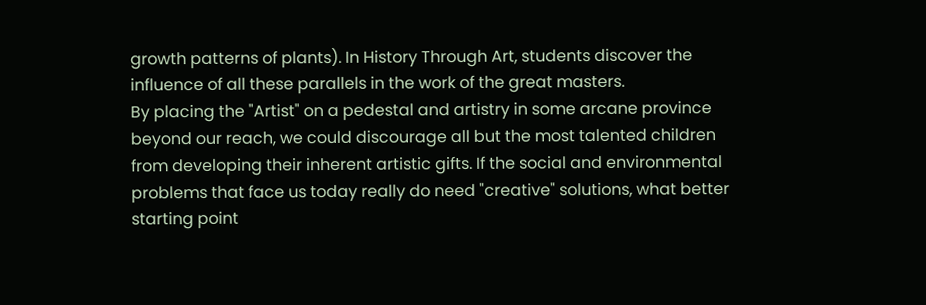growth patterns of plants). In History Through Art, students discover the influence of all these parallels in the work of the great masters.
By placing the "Artist" on a pedestal and artistry in some arcane province beyond our reach, we could discourage all but the most talented children from developing their inherent artistic gifts. If the social and environmental problems that face us today really do need "creative" solutions, what better starting point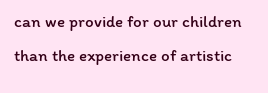can we provide for our children than the experience of artistic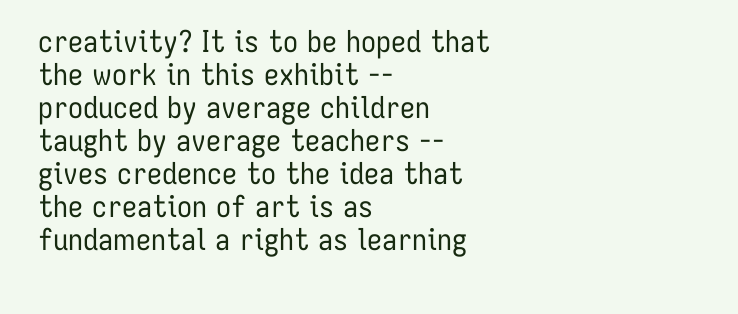creativity? It is to be hoped that the work in this exhibit -- produced by average children taught by average teachers -- gives credence to the idea that the creation of art is as fundamental a right as learning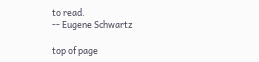to read.
-- Eugene Schwartz

top of page